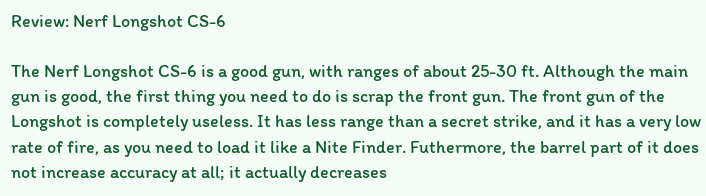Review: Nerf Longshot CS-6

The Nerf Longshot CS-6 is a good gun, with ranges of about 25-30 ft. Although the main gun is good, the first thing you need to do is scrap the front gun. The front gun of the Longshot is completely useless. It has less range than a secret strike, and it has a very low rate of fire, as you need to load it like a Nite Finder. Futhermore, the barrel part of it does not increase accuracy at all; it actually decreases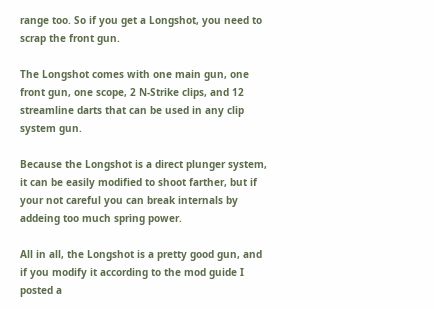range too. So if you get a Longshot, you need to scrap the front gun.

The Longshot comes with one main gun, one front gun, one scope, 2 N-Strike clips, and 12 streamline darts that can be used in any clip system gun.

Because the Longshot is a direct plunger system, it can be easily modified to shoot farther, but if your not careful you can break internals by addeing too much spring power.

All in all, the Longshot is a pretty good gun, and if you modify it according to the mod guide I posted a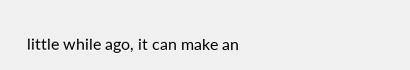little while ago, it can make an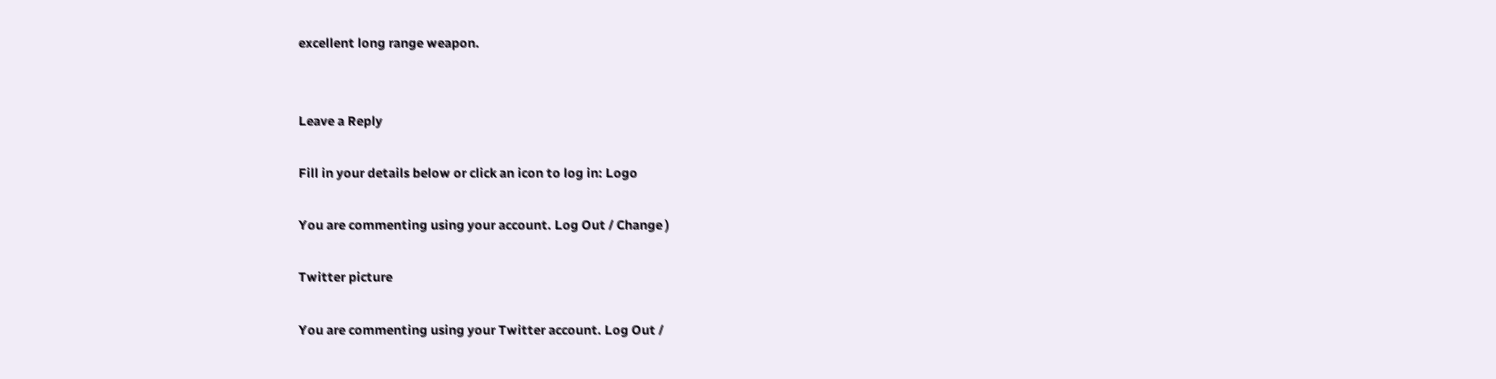excellent long range weapon.


Leave a Reply

Fill in your details below or click an icon to log in: Logo

You are commenting using your account. Log Out / Change )

Twitter picture

You are commenting using your Twitter account. Log Out /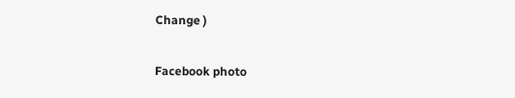Change )

Facebook photo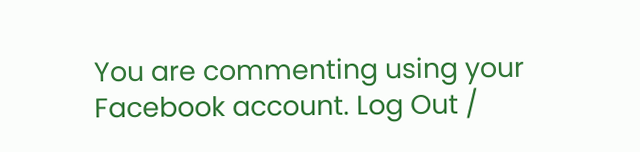You are commenting using your Facebook account. Log Out /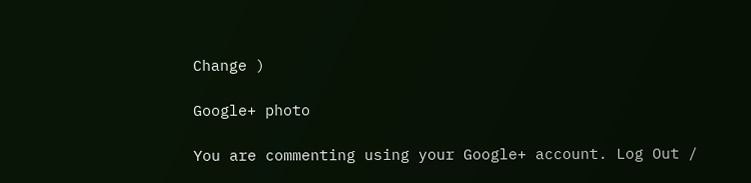Change )

Google+ photo

You are commenting using your Google+ account. Log Out /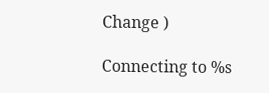Change )

Connecting to %s